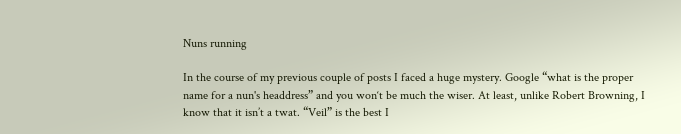Nuns running

In the course of my previous couple of posts I faced a huge mystery. Google “what is the proper name for a nun's headdress” and you won‘t be much the wiser. At least, unlike Robert Browning, I know that it isn’t a twat. “Veil” is the best I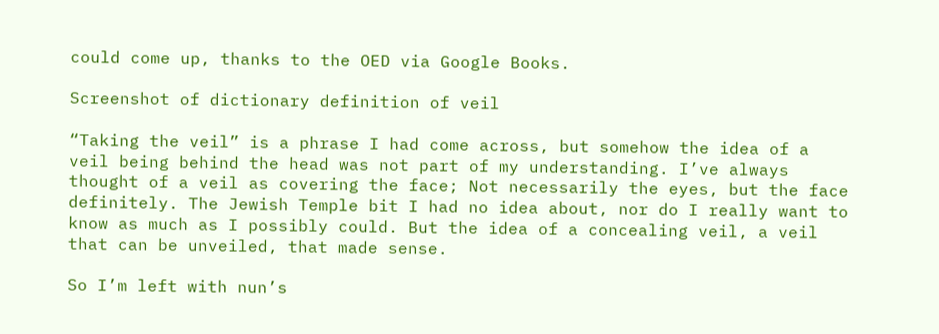could come up, thanks to the OED via Google Books.

Screenshot of dictionary definition of veil

“Taking the veil” is a phrase I had come across, but somehow the idea of a veil being behind the head was not part of my understanding. I’ve always thought of a veil as covering the face; Not necessarily the eyes, but the face definitely. The Jewish Temple bit I had no idea about, nor do I really want to know as much as I possibly could. But the idea of a concealing veil, a veil that can be unveiled, that made sense.

So I’m left with nun’s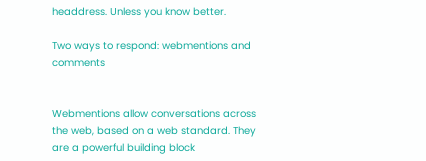headdress. Unless you know better.

Two ways to respond: webmentions and comments


Webmentions allow conversations across the web, based on a web standard. They are a powerful building block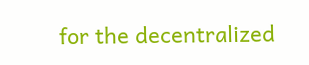for the decentralized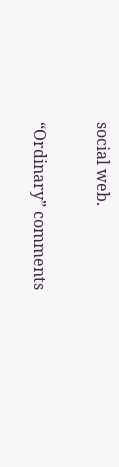social web.

“Ordinary” comments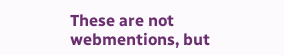These are not webmentions, but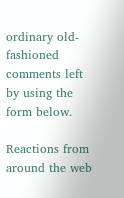ordinary old-fashioned comments left by using the form below.

Reactions from around the web